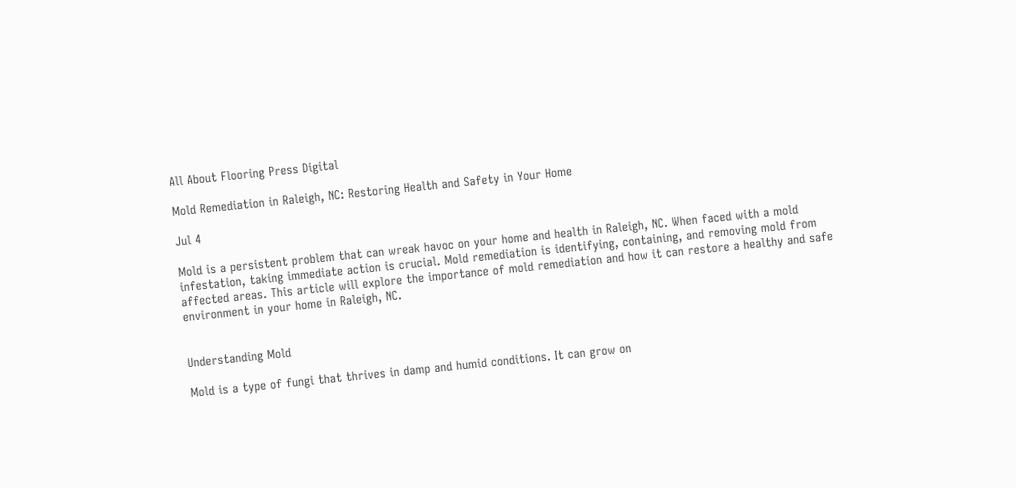All About Flooring Press Digital

Mold Remediation in Raleigh, NC: Restoring Health and Safety in Your Home

Jul 4

Mold is a persistent problem that can wreak havoc on your home and health in Raleigh, NC. When faced with a mold infestation, taking immediate action is crucial. Mold remediation is identifying, containing, and removing mold from affected areas. This article will explore the importance of mold remediation and how it can restore a healthy and safe environment in your home in Raleigh, NC.


Understanding Mold

Mold is a type of fungi that thrives in damp and humid conditions. It can grow on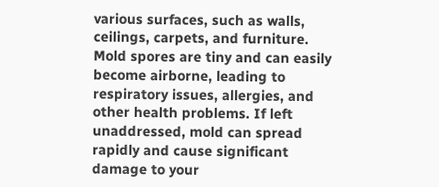various surfaces, such as walls, ceilings, carpets, and furniture. Mold spores are tiny and can easily become airborne, leading to respiratory issues, allergies, and other health problems. If left unaddressed, mold can spread rapidly and cause significant damage to your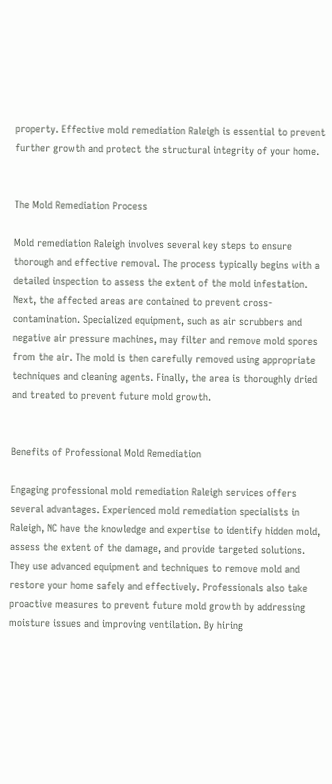property. Effective mold remediation Raleigh is essential to prevent further growth and protect the structural integrity of your home.


The Mold Remediation Process

Mold remediation Raleigh involves several key steps to ensure thorough and effective removal. The process typically begins with a detailed inspection to assess the extent of the mold infestation. Next, the affected areas are contained to prevent cross-contamination. Specialized equipment, such as air scrubbers and negative air pressure machines, may filter and remove mold spores from the air. The mold is then carefully removed using appropriate techniques and cleaning agents. Finally, the area is thoroughly dried and treated to prevent future mold growth.


Benefits of Professional Mold Remediation

Engaging professional mold remediation Raleigh services offers several advantages. Experienced mold remediation specialists in Raleigh, NC have the knowledge and expertise to identify hidden mold, assess the extent of the damage, and provide targeted solutions. They use advanced equipment and techniques to remove mold and restore your home safely and effectively. Professionals also take proactive measures to prevent future mold growth by addressing moisture issues and improving ventilation. By hiring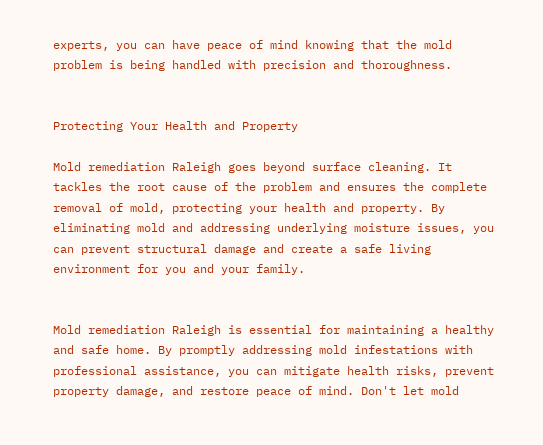experts, you can have peace of mind knowing that the mold problem is being handled with precision and thoroughness.


Protecting Your Health and Property

Mold remediation Raleigh goes beyond surface cleaning. It tackles the root cause of the problem and ensures the complete removal of mold, protecting your health and property. By eliminating mold and addressing underlying moisture issues, you can prevent structural damage and create a safe living environment for you and your family.


Mold remediation Raleigh is essential for maintaining a healthy and safe home. By promptly addressing mold infestations with professional assistance, you can mitigate health risks, prevent property damage, and restore peace of mind. Don't let mold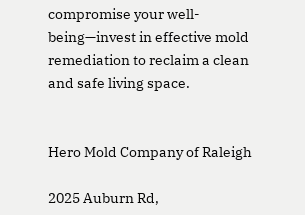compromise your well-being—invest in effective mold remediation to reclaim a clean and safe living space.


Hero Mold Company of Raleigh

2025 Auburn Rd,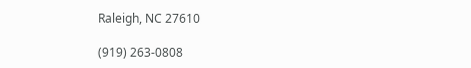Raleigh, NC 27610

(919) 263-0808